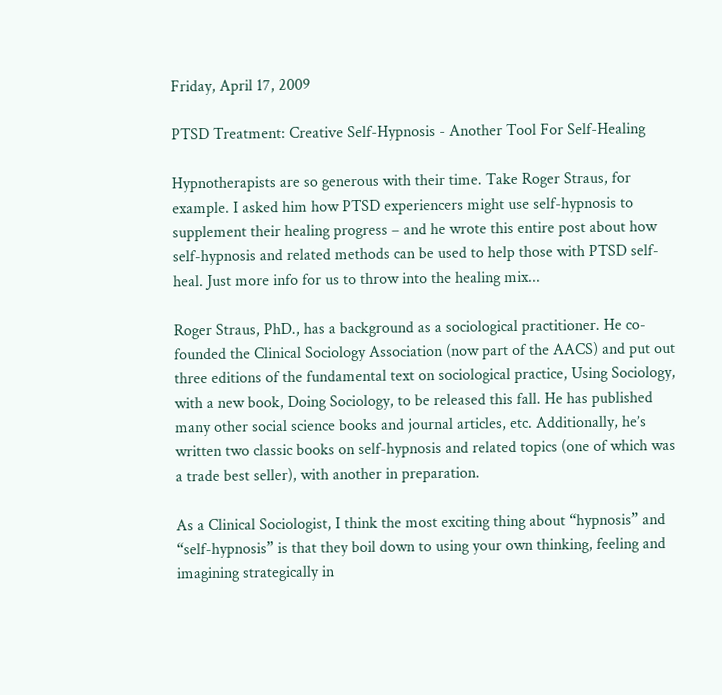Friday, April 17, 2009

PTSD Treatment: Creative Self-Hypnosis - Another Tool For Self-Healing

Hypnotherapists are so generous with their time. Take Roger Straus, for example. I asked him how PTSD experiencers might use self-hypnosis to supplement their healing progress – and he wrote this entire post about how self-hypnosis and related methods can be used to help those with PTSD self-heal. Just more info for us to throw into the healing mix...

Roger Straus, PhD., has a background as a sociological practitioner. He co-founded the Clinical Sociology Association (now part of the AACS) and put out three editions of the fundamental text on sociological practice, Using Sociology, with a new book, Doing Sociology, to be released this fall. He has published many other social science books and journal articles, etc. Additionally, he’s written two classic books on self-hypnosis and related topics (one of which was a trade best seller), with another in preparation.

As a Clinical Sociologist, I think the most exciting thing about “hypnosis” and “self-hypnosis” is that they boil down to using your own thinking, feeling and imagining strategically in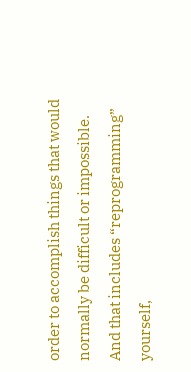order to accomplish things that would normally be difficult or impossible. And that includes “reprogramming” yourself,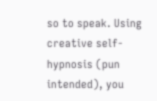so to speak. Using creative self-hypnosis (pun intended), you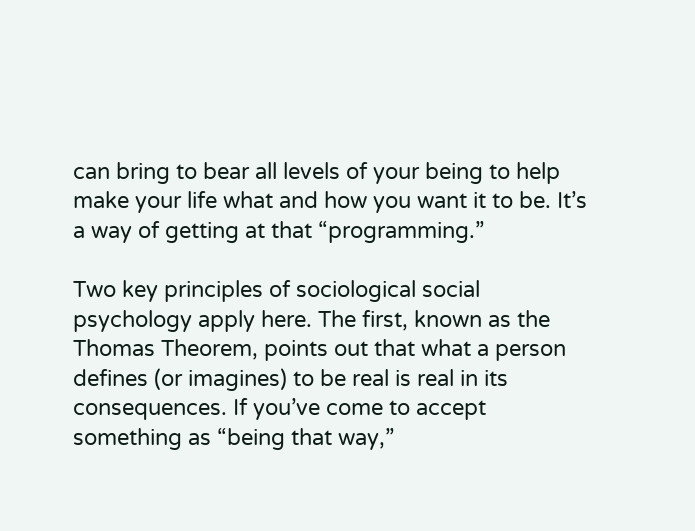can bring to bear all levels of your being to help make your life what and how you want it to be. It’s a way of getting at that “programming.”

Two key principles of sociological social psychology apply here. The first, known as the Thomas Theorem, points out that what a person defines (or imagines) to be real is real in its consequences. If you’ve come to accept something as “being that way,”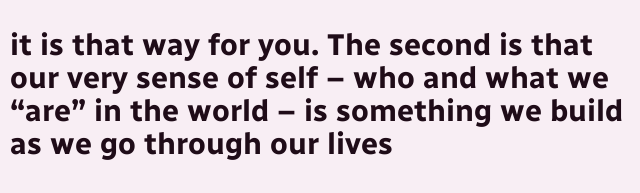it is that way for you. The second is that our very sense of self – who and what we “are” in the world – is something we build as we go through our lives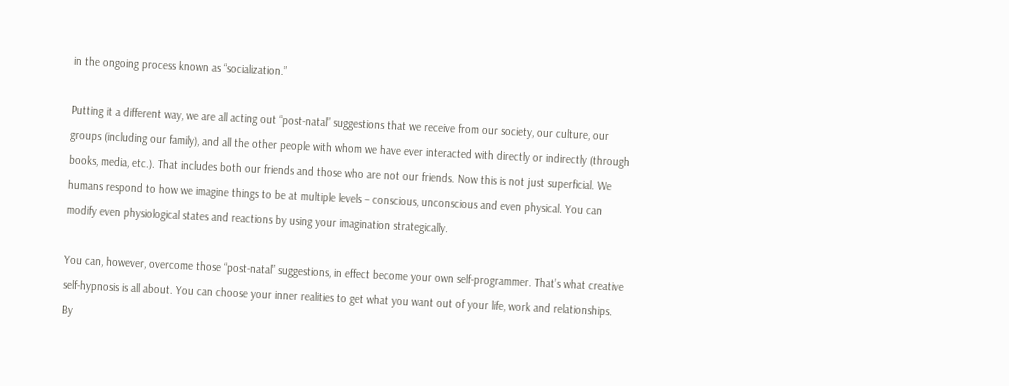in the ongoing process known as “socialization.”

Putting it a different way, we are all acting out “post-natal” suggestions that we receive from our society, our culture, our groups (including our family), and all the other people with whom we have ever interacted with directly or indirectly (through books, media, etc.). That includes both our friends and those who are not our friends. Now this is not just superficial. We humans respond to how we imagine things to be at multiple levels – conscious, unconscious and even physical. You can modify even physiological states and reactions by using your imagination strategically.

You can, however, overcome those “post-natal” suggestions, in effect become your own self-programmer. That’s what creative self-hypnosis is all about. You can choose your inner realities to get what you want out of your life, work and relationships. By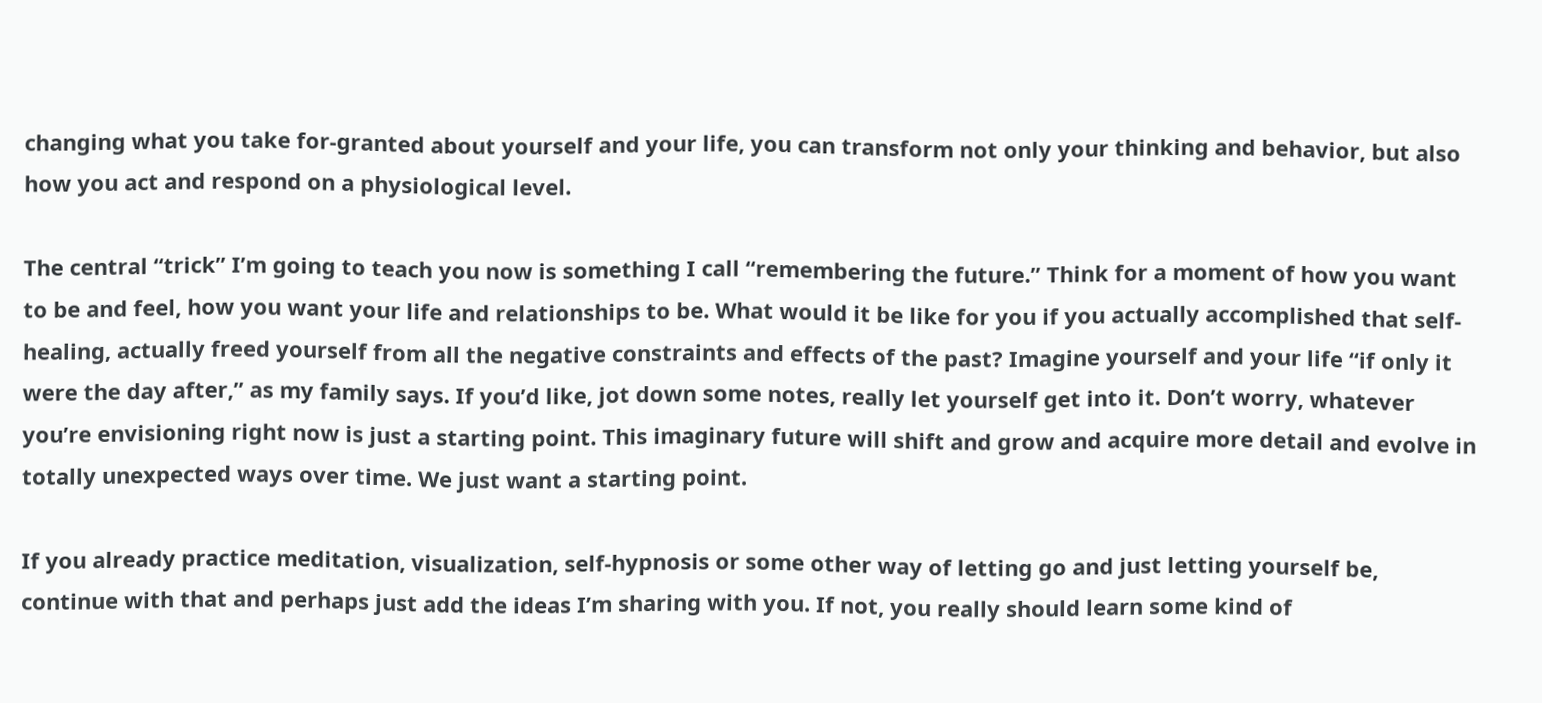changing what you take for-granted about yourself and your life, you can transform not only your thinking and behavior, but also how you act and respond on a physiological level.

The central “trick” I’m going to teach you now is something I call “remembering the future.” Think for a moment of how you want to be and feel, how you want your life and relationships to be. What would it be like for you if you actually accomplished that self-healing, actually freed yourself from all the negative constraints and effects of the past? Imagine yourself and your life “if only it were the day after,” as my family says. If you’d like, jot down some notes, really let yourself get into it. Don’t worry, whatever you’re envisioning right now is just a starting point. This imaginary future will shift and grow and acquire more detail and evolve in totally unexpected ways over time. We just want a starting point.

If you already practice meditation, visualization, self-hypnosis or some other way of letting go and just letting yourself be, continue with that and perhaps just add the ideas I’m sharing with you. If not, you really should learn some kind of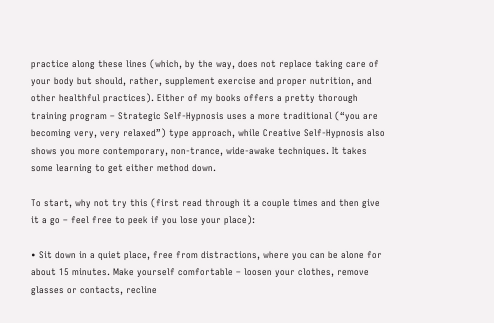practice along these lines (which, by the way, does not replace taking care of your body but should, rather, supplement exercise and proper nutrition, and other healthful practices). Either of my books offers a pretty thorough training program – Strategic Self-Hypnosis uses a more traditional (“you are becoming very, very relaxed”) type approach, while Creative Self-Hypnosis also shows you more contemporary, non-trance, wide-awake techniques. It takes some learning to get either method down.

To start, why not try this (first read through it a couple times and then give it a go – feel free to peek if you lose your place):

• Sit down in a quiet place, free from distractions, where you can be alone for about 15 minutes. Make yourself comfortable – loosen your clothes, remove glasses or contacts, recline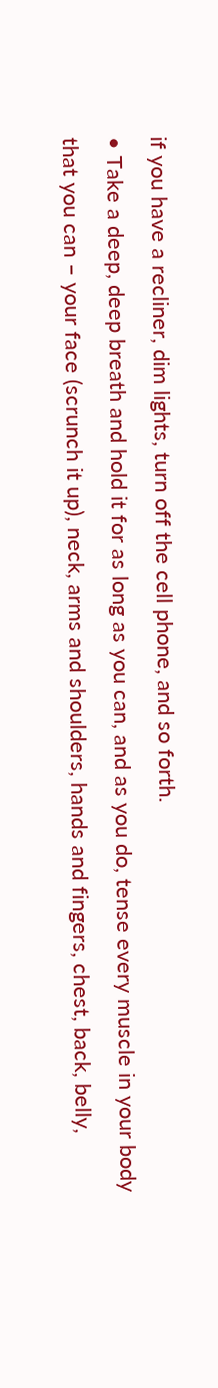if you have a recliner, dim lights, turn off the cell phone, and so forth.
• Take a deep, deep breath and hold it for as long as you can, and as you do, tense every muscle in your body that you can – your face (scrunch it up), neck, arms and shoulders, hands and fingers, chest, back, belly,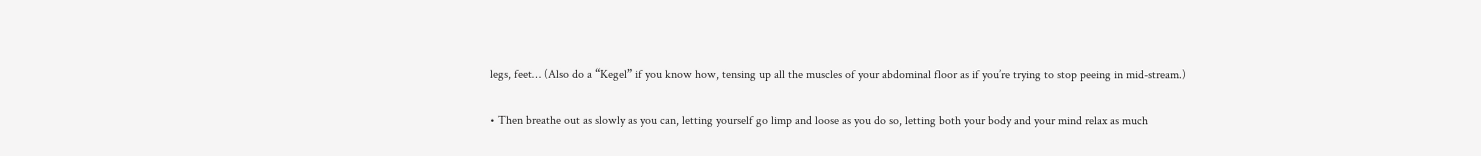legs, feet… (Also do a “Kegel” if you know how, tensing up all the muscles of your abdominal floor as if you’re trying to stop peeing in mid-stream.)

• Then breathe out as slowly as you can, letting yourself go limp and loose as you do so, letting both your body and your mind relax as much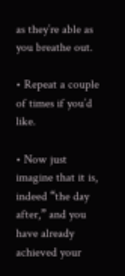as they’re able as you breathe out.

• Repeat a couple of times if you’d like.

• Now just imagine that it is, indeed “the day after,” and you have already achieved your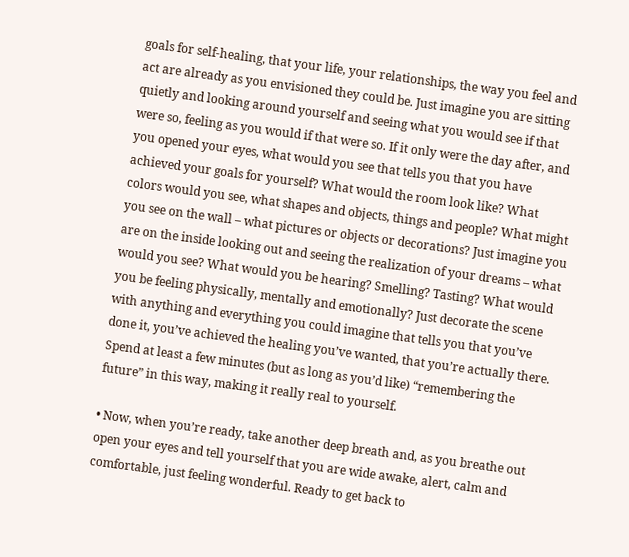goals for self-healing, that your life, your relationships, the way you feel and act are already as you envisioned they could be. Just imagine you are sitting quietly and looking around yourself and seeing what you would see if that were so, feeling as you would if that were so. If it only were the day after, and you opened your eyes, what would you see that tells you that you have achieved your goals for yourself? What would the room look like? What colors would you see, what shapes and objects, things and people? What might you see on the wall – what pictures or objects or decorations? Just imagine you are on the inside looking out and seeing the realization of your dreams – what would you see? What would you be hearing? Smelling? Tasting? What would you be feeling physically, mentally and emotionally? Just decorate the scene with anything and everything you could imagine that tells you that you’ve done it, you’ve achieved the healing you’ve wanted, that you’re actually there. Spend at least a few minutes (but as long as you’d like) “remembering the future” in this way, making it really real to yourself.

• Now, when you’re ready, take another deep breath and, as you breathe out open your eyes and tell yourself that you are wide awake, alert, calm and comfortable, just feeling wonderful. Ready to get back to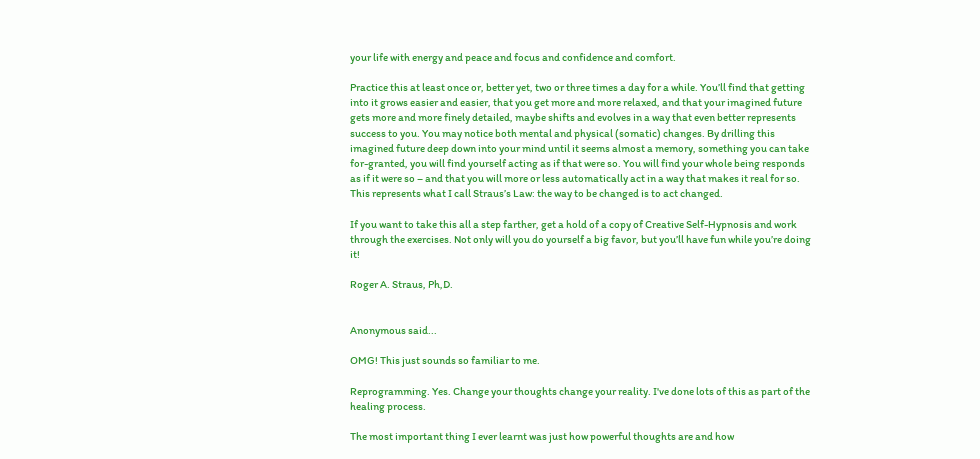your life with energy and peace and focus and confidence and comfort.

Practice this at least once or, better yet, two or three times a day for a while. You’ll find that getting into it grows easier and easier, that you get more and more relaxed, and that your imagined future gets more and more finely detailed, maybe shifts and evolves in a way that even better represents success to you. You may notice both mental and physical (somatic) changes. By drilling this imagined future deep down into your mind until it seems almost a memory, something you can take for-granted, you will find yourself acting as if that were so. You will find your whole being responds as if it were so – and that you will more or less automatically act in a way that makes it real for so. This represents what I call Straus’s Law: the way to be changed is to act changed.

If you want to take this all a step farther, get a hold of a copy of Creative Self-Hypnosis and work through the exercises. Not only will you do yourself a big favor, but you’ll have fun while you’re doing it!

Roger A. Straus, Ph,D.


Anonymous said...

OMG! This just sounds so familiar to me.

Reprogramming. Yes. Change your thoughts change your reality. I've done lots of this as part of the healing process.

The most important thing I ever learnt was just how powerful thoughts are and how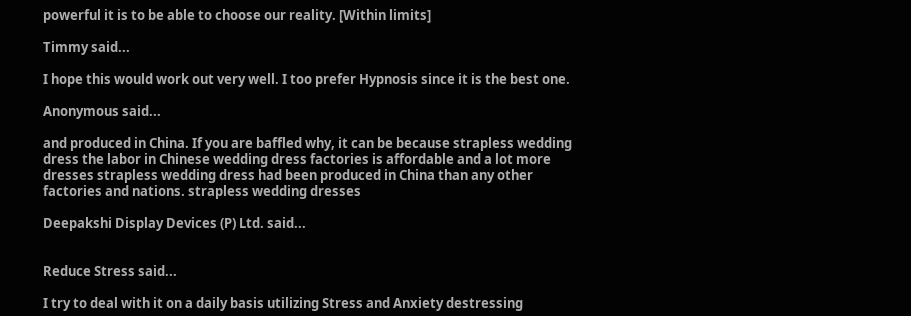powerful it is to be able to choose our reality. [Within limits]

Timmy said...

I hope this would work out very well. I too prefer Hypnosis since it is the best one.

Anonymous said...

and produced in China. If you are baffled why, it can be because strapless wedding dress the labor in Chinese wedding dress factories is affordable and a lot more dresses strapless wedding dress had been produced in China than any other factories and nations. strapless wedding dresses

Deepakshi Display Devices (P) Ltd. said...


Reduce Stress said...

I try to deal with it on a daily basis utilizing Stress and Anxiety destressing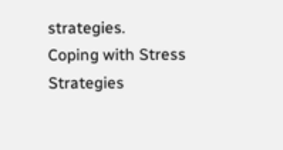strategies.
Coping with Stress Strategies